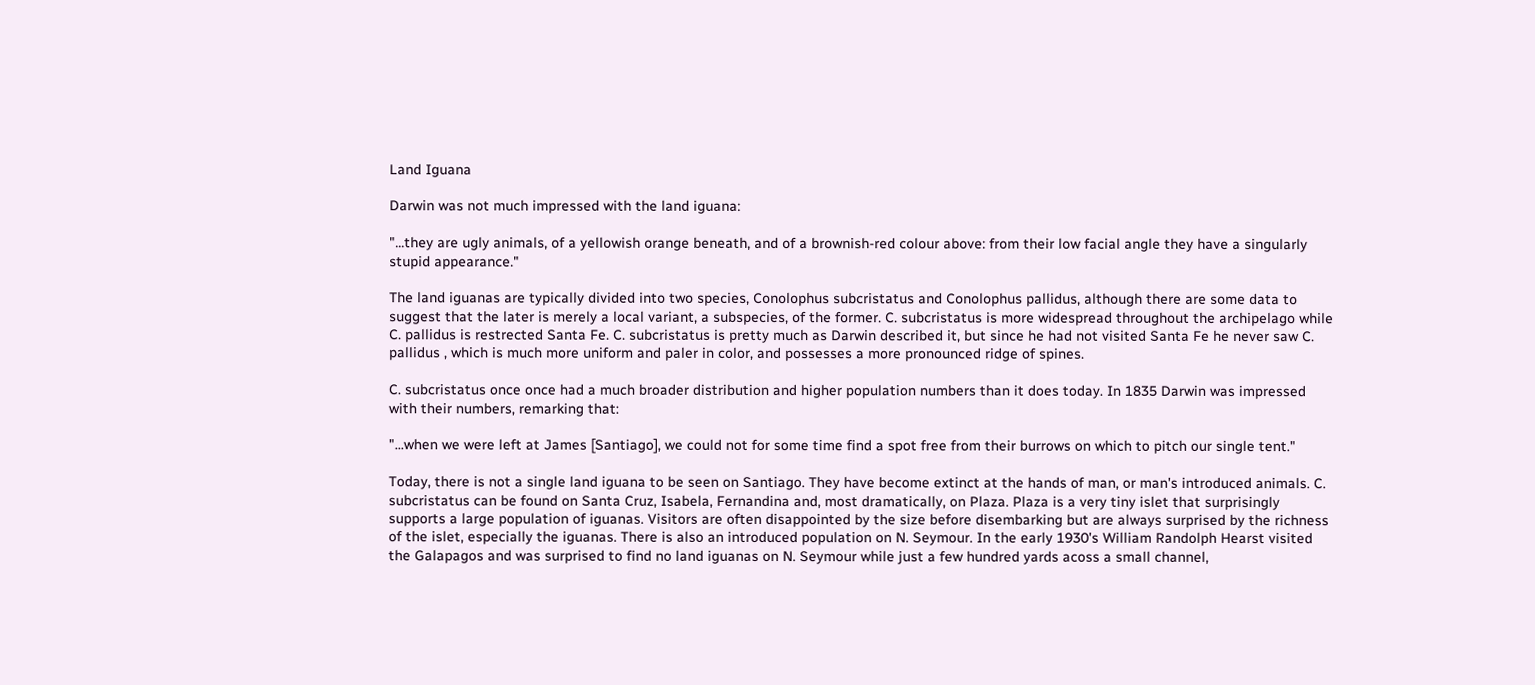Land Iguana

Darwin was not much impressed with the land iguana:

"...they are ugly animals, of a yellowish orange beneath, and of a brownish-red colour above: from their low facial angle they have a singularly stupid appearance."

The land iguanas are typically divided into two species, Conolophus subcristatus and Conolophus pallidus, although there are some data to suggest that the later is merely a local variant, a subspecies, of the former. C. subcristatus is more widespread throughout the archipelago while C. pallidus is restrected Santa Fe. C. subcristatus is pretty much as Darwin described it, but since he had not visited Santa Fe he never saw C. pallidus , which is much more uniform and paler in color, and possesses a more pronounced ridge of spines.

C. subcristatus once once had a much broader distribution and higher population numbers than it does today. In 1835 Darwin was impressed with their numbers, remarking that:

"...when we were left at James [Santiago], we could not for some time find a spot free from their burrows on which to pitch our single tent."

Today, there is not a single land iguana to be seen on Santiago. They have become extinct at the hands of man, or man's introduced animals. C. subcristatus can be found on Santa Cruz, Isabela, Fernandina and, most dramatically, on Plaza. Plaza is a very tiny islet that surprisingly supports a large population of iguanas. Visitors are often disappointed by the size before disembarking but are always surprised by the richness of the islet, especially the iguanas. There is also an introduced population on N. Seymour. In the early 1930's William Randolph Hearst visited the Galapagos and was surprised to find no land iguanas on N. Seymour while just a few hundred yards acoss a small channel,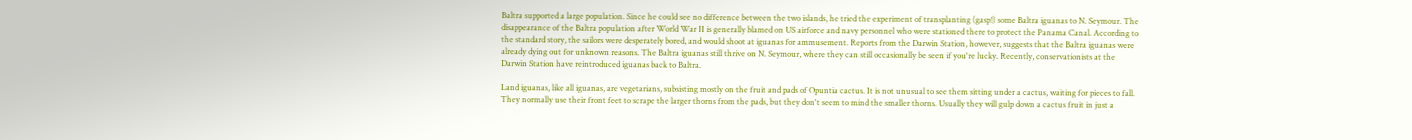Baltra supported a large population. Since he could see no difference between the two islands, he tried the experiment of transplanting (gasp!) some Baltra iguanas to N. Seymour. The disappearance of the Baltra population after World War II is generally blamed on US airforce and navy personnel who were stationed there to protect the Panama Canal. According to the standard story, the sailors were desperately bored, and would shoot at iguanas for ammusement. Reports from the Darwin Station, however, suggests that the Baltra iguanas were already dying out for unknown reasons. The Baltra iguanas still thrive on N. Seymour, where they can still occasionally be seen if you're lucky. Recently, conservationists at the Darwin Station have reintroduced iguanas back to Baltra.

Land iguanas, like all iguanas, are vegetarians, subsisting mostly on the fruit and pads of Opuntia cactus. It is not unusual to see them sitting under a cactus, waiting for pieces to fall. They normally use their front feet to scrape the larger thorns from the pads, but they don't seem to mind the smaller thorns. Usually they will gulp down a cactus fruit in just a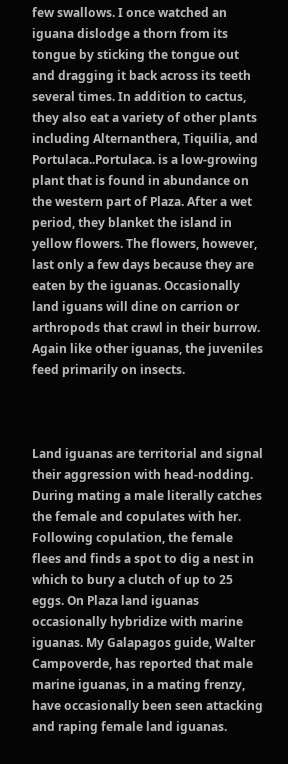few swallows. I once watched an iguana dislodge a thorn from its tongue by sticking the tongue out and dragging it back across its teeth several times. In addition to cactus, they also eat a variety of other plants including Alternanthera, Tiquilia, and Portulaca..Portulaca. is a low-growing plant that is found in abundance on the western part of Plaza. After a wet period, they blanket the island in yellow flowers. The flowers, however, last only a few days because they are eaten by the iguanas. Occasionally land iguans will dine on carrion or arthropods that crawl in their burrow. Again like other iguanas, the juveniles feed primarily on insects.



Land iguanas are territorial and signal their aggression with head-nodding. During mating a male literally catches the female and copulates with her. Following copulation, the female flees and finds a spot to dig a nest in which to bury a clutch of up to 25 eggs. On Plaza land iguanas occasionally hybridize with marine iguanas. My Galapagos guide, Walter Campoverde, has reported that male marine iguanas, in a mating frenzy, have occasionally been seen attacking and raping female land iguanas.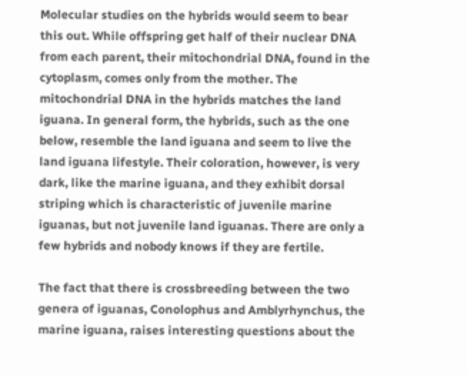Molecular studies on the hybrids would seem to bear this out. While offspring get half of their nuclear DNA from each parent, their mitochondrial DNA, found in the cytoplasm, comes only from the mother. The mitochondrial DNA in the hybrids matches the land iguana. In general form, the hybrids, such as the one below, resemble the land iguana and seem to live the land iguana lifestyle. Their coloration, however, is very dark, like the marine iguana, and they exhibit dorsal striping which is characteristic of juvenile marine iguanas, but not juvenile land iguanas. There are only a few hybrids and nobody knows if they are fertile.

The fact that there is crossbreeding between the two genera of iguanas, Conolophus and Amblyrhynchus, the marine iguana, raises interesting questions about the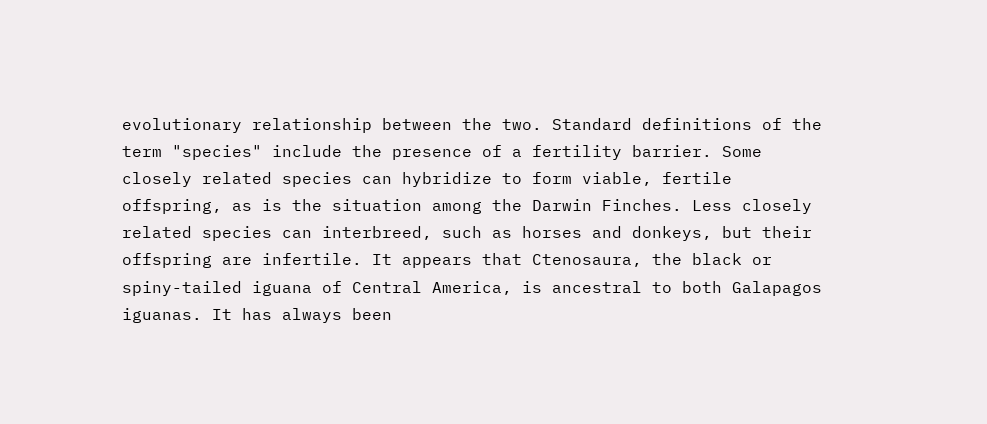evolutionary relationship between the two. Standard definitions of the term "species" include the presence of a fertility barrier. Some closely related species can hybridize to form viable, fertile offspring, as is the situation among the Darwin Finches. Less closely related species can interbreed, such as horses and donkeys, but their offspring are infertile. It appears that Ctenosaura, the black or spiny-tailed iguana of Central America, is ancestral to both Galapagos iguanas. It has always been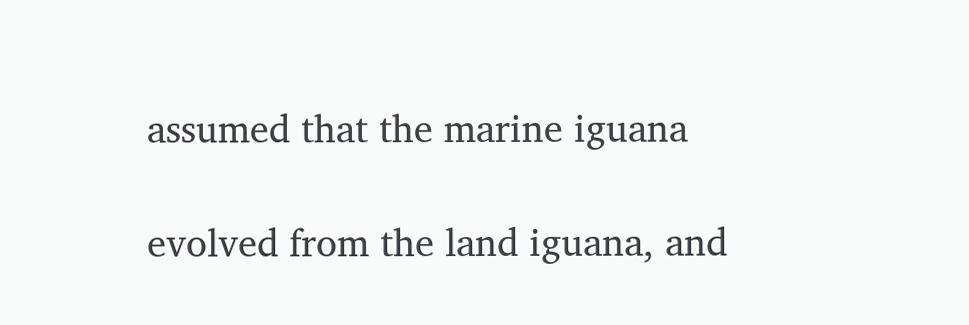assumed that the marine iguana

evolved from the land iguana, and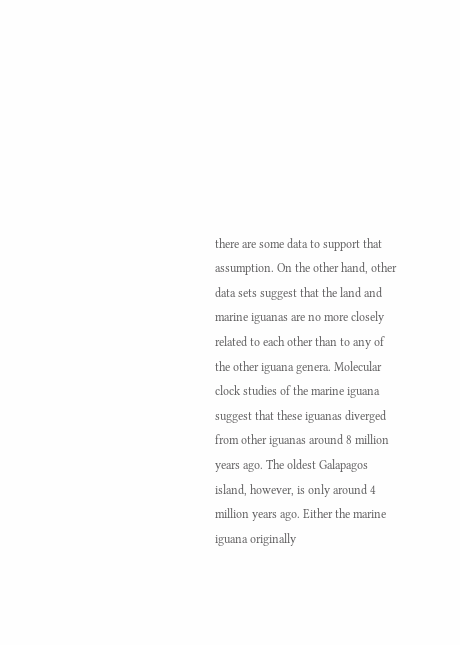there are some data to support that assumption. On the other hand, other data sets suggest that the land and marine iguanas are no more closely related to each other than to any of the other iguana genera. Molecular clock studies of the marine iguana suggest that these iguanas diverged from other iguanas around 8 million years ago. The oldest Galapagos island, however, is only around 4 million years ago. Either the marine iguana originally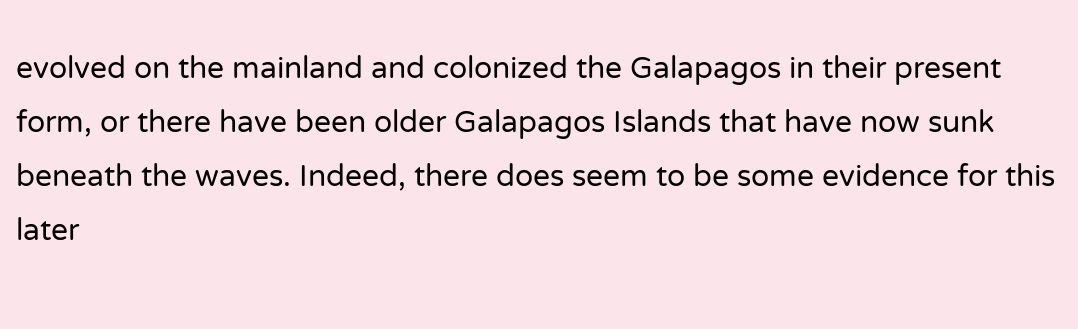evolved on the mainland and colonized the Galapagos in their present form, or there have been older Galapagos Islands that have now sunk beneath the waves. Indeed, there does seem to be some evidence for this later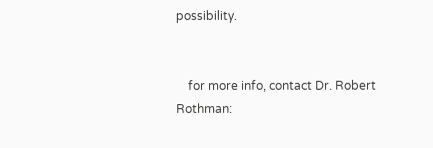possibility.


    for more info, contact Dr. Robert Rothman: